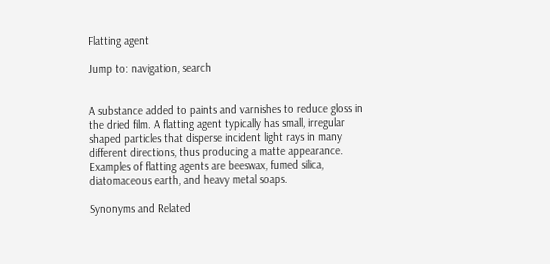Flatting agent

Jump to: navigation, search


A substance added to paints and varnishes to reduce gloss in the dried film. A flatting agent typically has small, irregular shaped particles that disperse incident light rays in many different directions, thus producing a matte appearance. Examples of flatting agents are beeswax, fumed silica, diatomaceous earth, and heavy metal soaps.

Synonyms and Related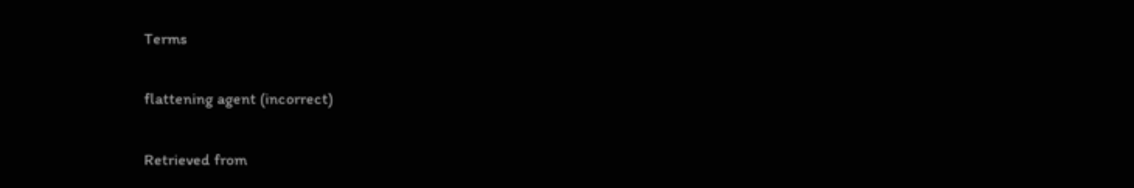Terms

flattening agent (incorrect)

Retrieved from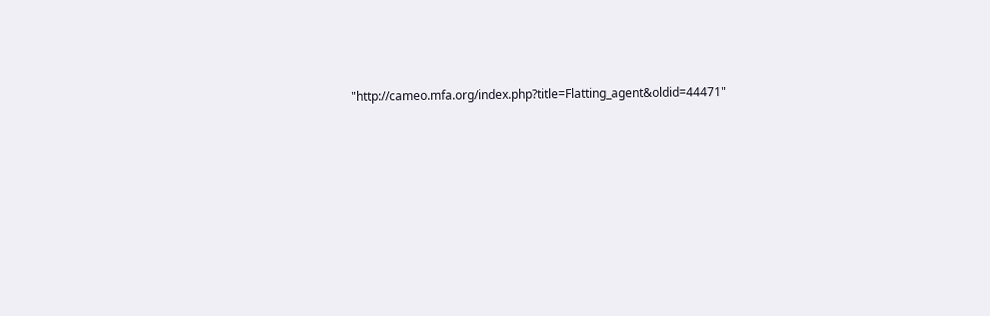"http://cameo.mfa.org/index.php?title=Flatting_agent&oldid=44471"